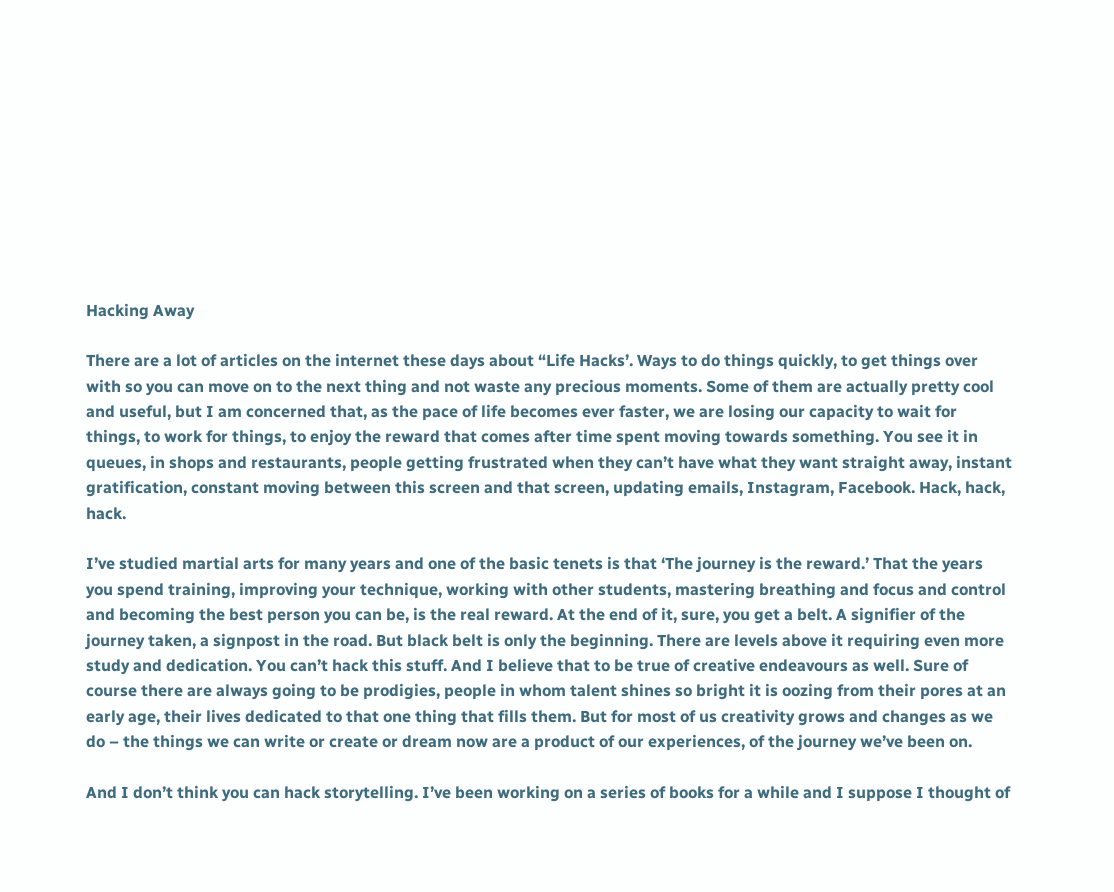Hacking Away

There are a lot of articles on the internet these days about “Life Hacks’. Ways to do things quickly, to get things over with so you can move on to the next thing and not waste any precious moments. Some of them are actually pretty cool and useful, but I am concerned that, as the pace of life becomes ever faster, we are losing our capacity to wait for things, to work for things, to enjoy the reward that comes after time spent moving towards something. You see it in queues, in shops and restaurants, people getting frustrated when they can’t have what they want straight away, instant gratification, constant moving between this screen and that screen, updating emails, Instagram, Facebook. Hack, hack, hack.

I’ve studied martial arts for many years and one of the basic tenets is that ‘The journey is the reward.’ That the years you spend training, improving your technique, working with other students, mastering breathing and focus and control and becoming the best person you can be, is the real reward. At the end of it, sure, you get a belt. A signifier of the journey taken, a signpost in the road. But black belt is only the beginning. There are levels above it requiring even more study and dedication. You can’t hack this stuff. And I believe that to be true of creative endeavours as well. Sure of course there are always going to be prodigies, people in whom talent shines so bright it is oozing from their pores at an early age, their lives dedicated to that one thing that fills them. But for most of us creativity grows and changes as we do – the things we can write or create or dream now are a product of our experiences, of the journey we’ve been on.

And I don’t think you can hack storytelling. I’ve been working on a series of books for a while and I suppose I thought of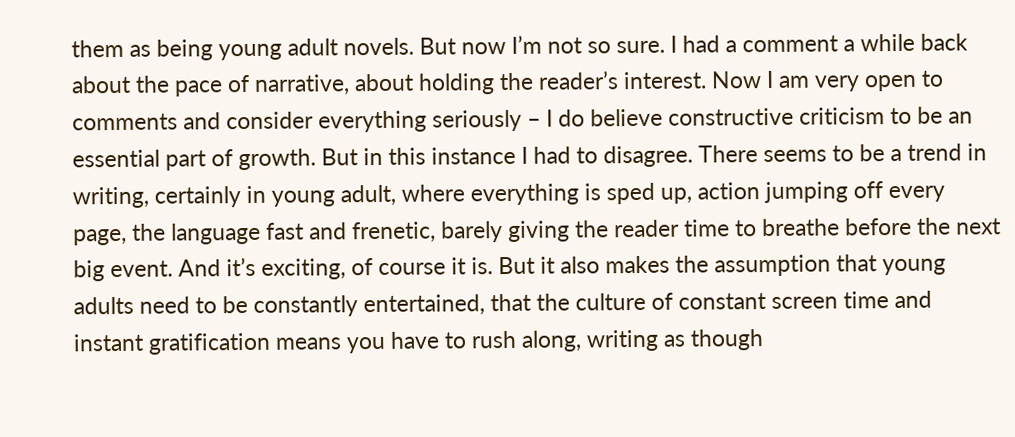them as being young adult novels. But now I’m not so sure. I had a comment a while back about the pace of narrative, about holding the reader’s interest. Now I am very open to comments and consider everything seriously – I do believe constructive criticism to be an essential part of growth. But in this instance I had to disagree. There seems to be a trend in writing, certainly in young adult, where everything is sped up, action jumping off every page, the language fast and frenetic, barely giving the reader time to breathe before the next big event. And it’s exciting, of course it is. But it also makes the assumption that young adults need to be constantly entertained, that the culture of constant screen time and instant gratification means you have to rush along, writing as though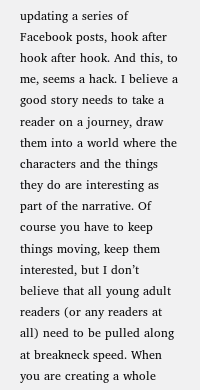updating a series of Facebook posts, hook after hook after hook. And this, to me, seems a hack. I believe a good story needs to take a reader on a journey, draw them into a world where the characters and the things they do are interesting as part of the narrative. Of course you have to keep things moving, keep them interested, but I don’t believe that all young adult readers (or any readers at all) need to be pulled along at breakneck speed. When you are creating a whole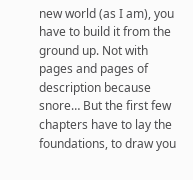new world (as I am), you have to build it from the ground up. Not with pages and pages of description because snore… But the first few chapters have to lay the foundations, to draw you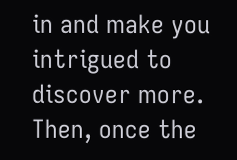in and make you intrigued to discover more. Then, once the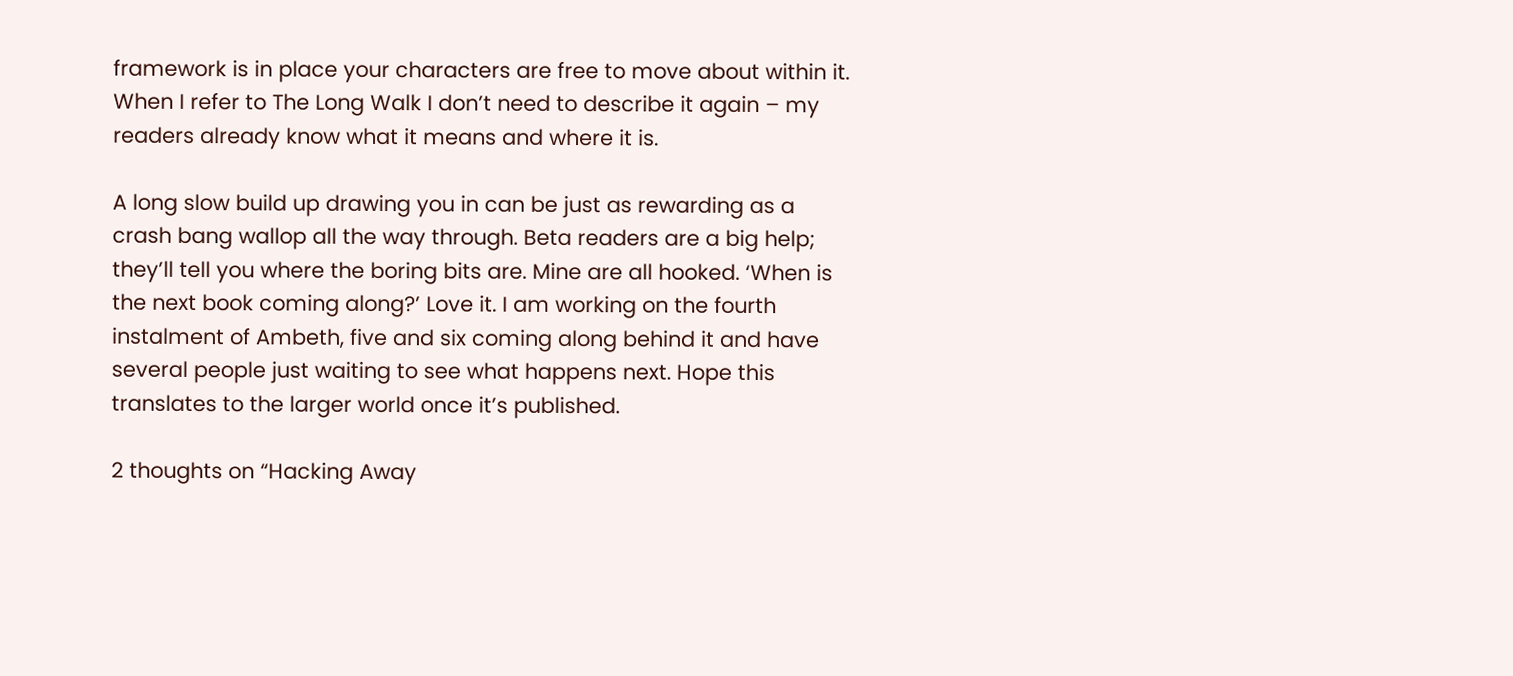framework is in place your characters are free to move about within it. When I refer to The Long Walk I don’t need to describe it again – my readers already know what it means and where it is.

A long slow build up drawing you in can be just as rewarding as a crash bang wallop all the way through. Beta readers are a big help; they’ll tell you where the boring bits are. Mine are all hooked. ‘When is the next book coming along?’ Love it. I am working on the fourth instalment of Ambeth, five and six coming along behind it and have several people just waiting to see what happens next. Hope this translates to the larger world once it’s published.

2 thoughts on “Hacking Away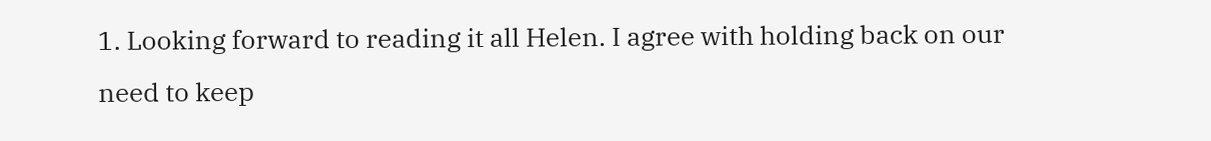1. Looking forward to reading it all Helen. I agree with holding back on our need to keep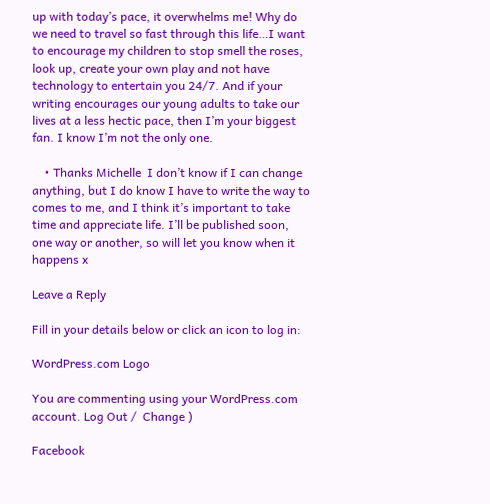up with today’s pace, it overwhelms me! Why do we need to travel so fast through this life…I want to encourage my children to stop smell the roses, look up, create your own play and not have technology to entertain you 24/7. And if your writing encourages our young adults to take our lives at a less hectic pace, then I’m your biggest fan. I know I’m not the only one.

    • Thanks Michelle  I don’t know if I can change anything, but I do know I have to write the way to comes to me, and I think it’s important to take time and appreciate life. I’ll be published soon, one way or another, so will let you know when it happens x

Leave a Reply

Fill in your details below or click an icon to log in:

WordPress.com Logo

You are commenting using your WordPress.com account. Log Out /  Change )

Facebook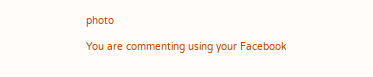photo

You are commenting using your Facebook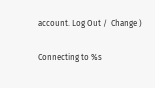account. Log Out /  Change )

Connecting to %s